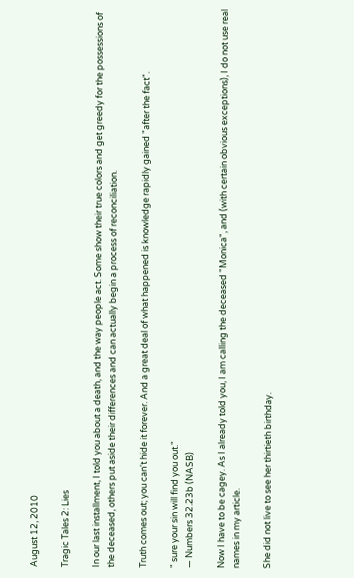August 12, 2010

Tragic Tales 2: Lies

In our last installment, I told you about a death, and the way people act. Some show their true colors and get greedy for the possessions of the deceased, others put aside their differences and can actually begin a process of reconciliation.

Truth comes out; you can't hide it forever. And a great deal of what happened is knowledge rapidly gained "after the fact".

" sure your sin will find you out."
— Numbers 32.23b (NASB)

Now I have to be cagey. As I already told you, I am calling the deceased "Monica", and (with certain obvious exceptions), I do not use real names in my article.

She did not live to see her thirtieth birthday.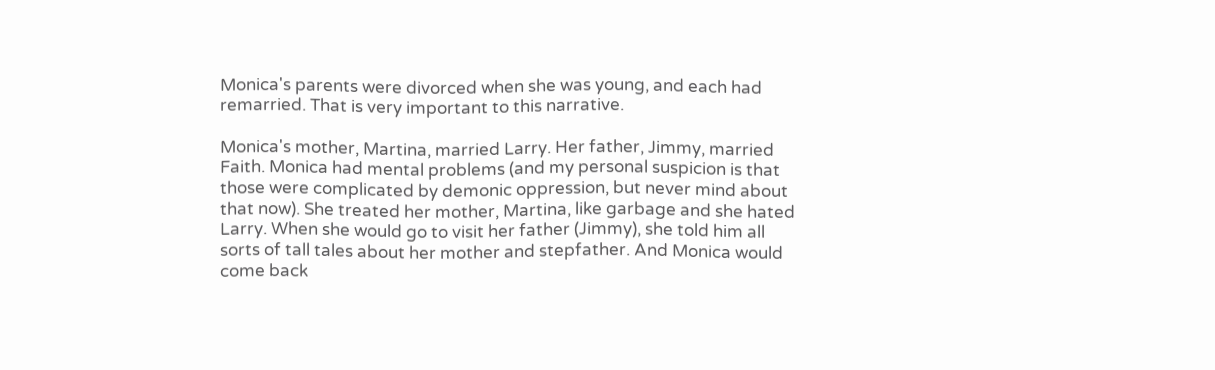Monica's parents were divorced when she was young, and each had remarried. That is very important to this narrative.

Monica's mother, Martina, married Larry. Her father, Jimmy, married Faith. Monica had mental problems (and my personal suspicion is that those were complicated by demonic oppression, but never mind about that now). She treated her mother, Martina, like garbage and she hated Larry. When she would go to visit her father (Jimmy), she told him all sorts of tall tales about her mother and stepfather. And Monica would come back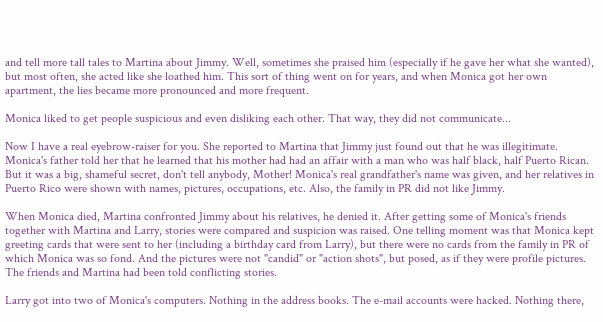and tell more tall tales to Martina about Jimmy. Well, sometimes she praised him (especially if he gave her what she wanted), but most often, she acted like she loathed him. This sort of thing went on for years, and when Monica got her own apartment, the lies became more pronounced and more frequent.

Monica liked to get people suspicious and even disliking each other. That way, they did not communicate...

Now I have a real eyebrow-raiser for you. She reported to Martina that Jimmy just found out that he was illegitimate. Monica's father told her that he learned that his mother had had an affair with a man who was half black, half Puerto Rican. But it was a big, shameful secret, don't tell anybody, Mother! Monica's real grandfather's name was given, and her relatives in Puerto Rico were shown with names, pictures, occupations, etc. Also, the family in PR did not like Jimmy.

When Monica died, Martina confronted Jimmy about his relatives, he denied it. After getting some of Monica's friends together with Martina and Larry, stories were compared and suspicion was raised. One telling moment was that Monica kept greeting cards that were sent to her (including a birthday card from Larry), but there were no cards from the family in PR of which Monica was so fond. And the pictures were not "candid" or "action shots", but posed, as if they were profile pictures. The friends and Martina had been told conflicting stories.

Larry got into two of Monica's computers. Nothing in the address books. The e-mail accounts were hacked. Nothing there,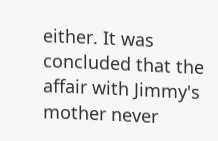either. It was concluded that the affair with Jimmy's mother never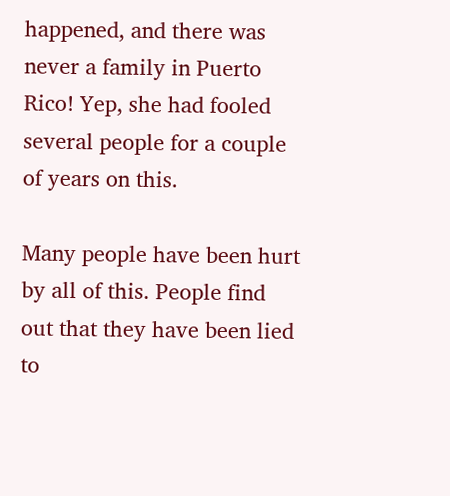happened, and there was never a family in Puerto Rico! Yep, she had fooled several people for a couple of years on this.

Many people have been hurt by all of this. People find out that they have been lied to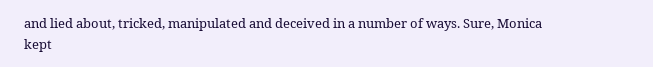and lied about, tricked, manipulated and deceived in a number of ways. Sure, Monica kept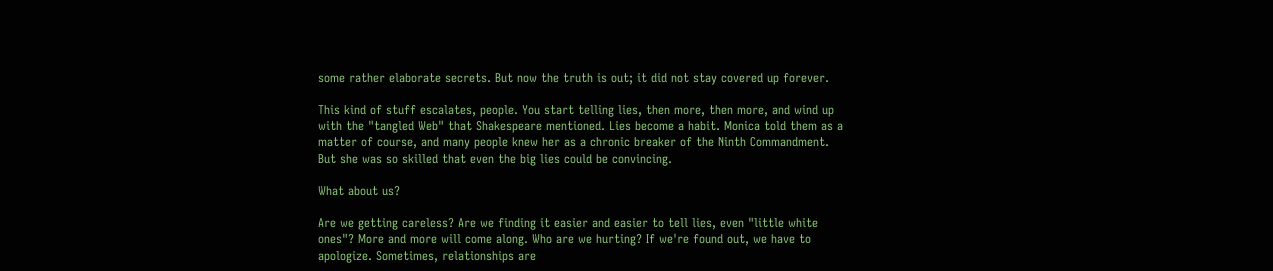some rather elaborate secrets. But now the truth is out; it did not stay covered up forever.

This kind of stuff escalates, people. You start telling lies, then more, then more, and wind up with the "tangled Web" that Shakespeare mentioned. Lies become a habit. Monica told them as a matter of course, and many people knew her as a chronic breaker of the Ninth Commandment. But she was so skilled that even the big lies could be convincing.

What about us?

Are we getting careless? Are we finding it easier and easier to tell lies, even "little white ones"? More and more will come along. Who are we hurting? If we're found out, we have to apologize. Sometimes, relationships are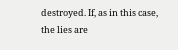destroyed. If, as in this case, the lies are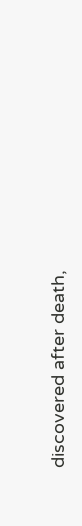discovered after death,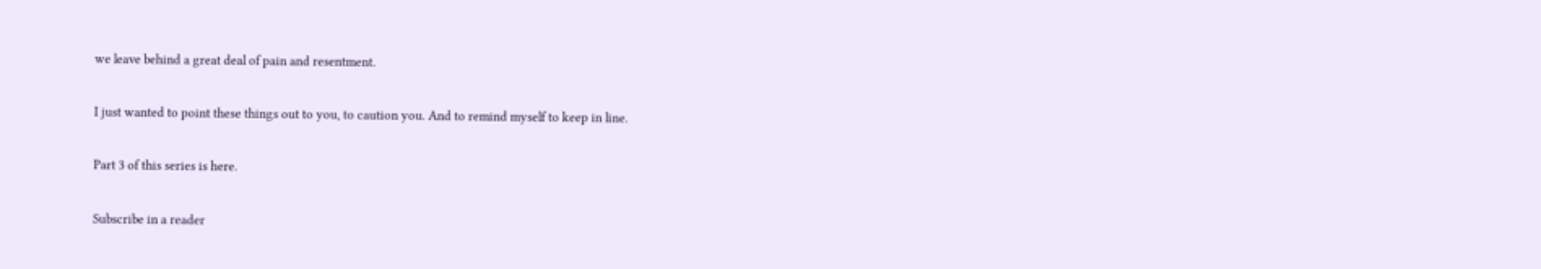we leave behind a great deal of pain and resentment.

I just wanted to point these things out to you, to caution you. And to remind myself to keep in line.

Part 3 of this series is here.

Subscribe in a reader